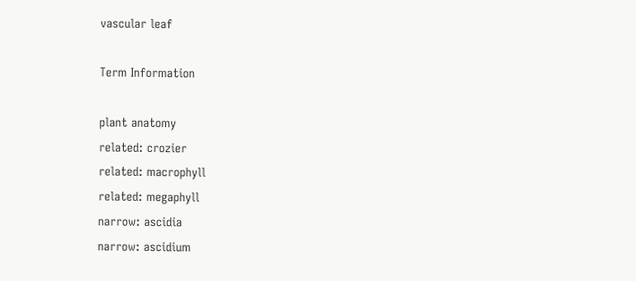vascular leaf

Term Information

plant anatomy
related: crozier
related: macrophyll
related: megaphyll
narrow: ascidia
narrow: ascidium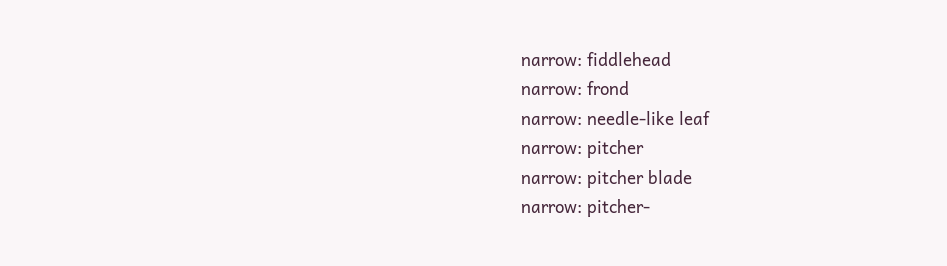narrow: fiddlehead
narrow: frond
narrow: needle-like leaf
narrow: pitcher
narrow: pitcher blade
narrow: pitcher-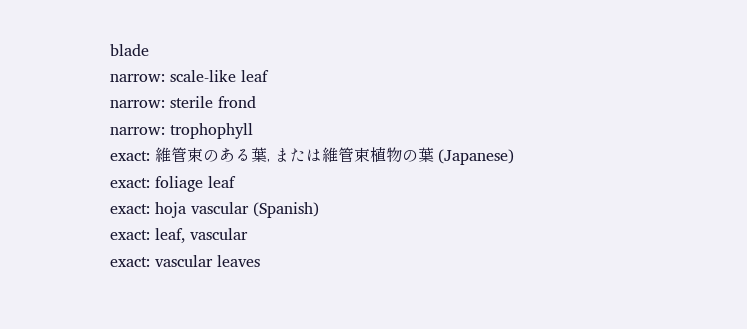blade
narrow: scale-like leaf
narrow: sterile frond
narrow: trophophyll
exact: 維管束のある葉, または維管束植物の葉 (Japanese)
exact: foliage leaf
exact: hoja vascular (Spanish)
exact: leaf, vascular
exact: vascular leaves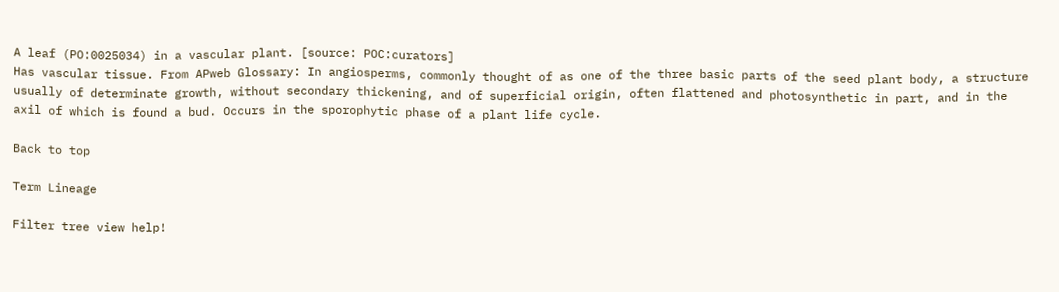A leaf (PO:0025034) in a vascular plant. [source: POC:curators]
Has vascular tissue. From APweb Glossary: In angiosperms, commonly thought of as one of the three basic parts of the seed plant body, a structure usually of determinate growth, without secondary thickening, and of superficial origin, often flattened and photosynthetic in part, and in the axil of which is found a bud. Occurs in the sporophytic phase of a plant life cycle.

Back to top

Term Lineage

Filter tree view help!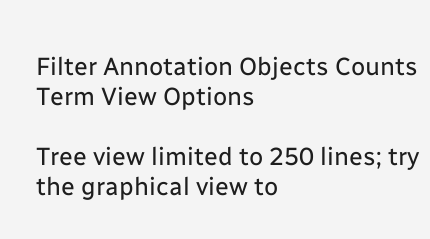Filter Annotation Objects Counts
Term View Options

Tree view limited to 250 lines; try the graphical view to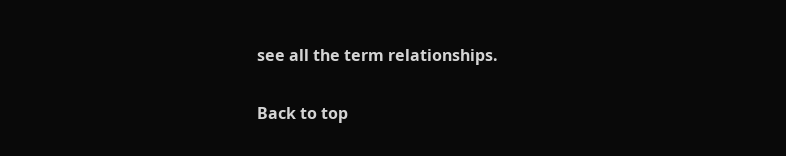see all the term relationships.

Back to top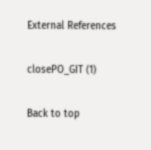External References

closePO_GIT (1)

Back to top